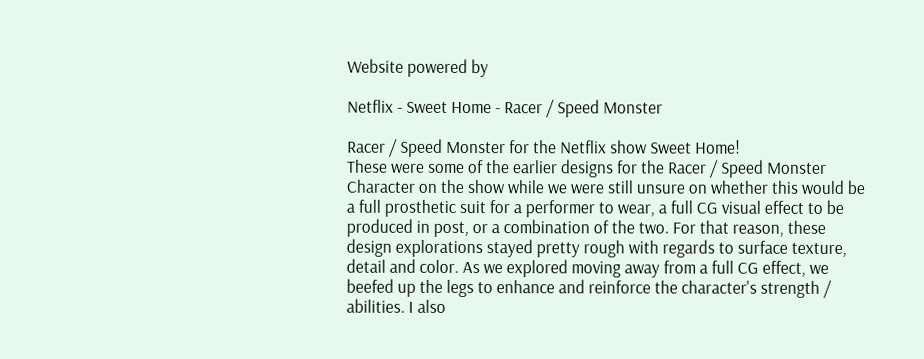Website powered by

Netflix - Sweet Home - Racer / Speed Monster

Racer / Speed Monster for the Netflix show Sweet Home!
These were some of the earlier designs for the Racer / Speed Monster Character on the show while we were still unsure on whether this would be a full prosthetic suit for a performer to wear, a full CG visual effect to be produced in post, or a combination of the two. For that reason, these design explorations stayed pretty rough with regards to surface texture, detail and color. As we explored moving away from a full CG effect, we beefed up the legs to enhance and reinforce the character's strength / abilities. I also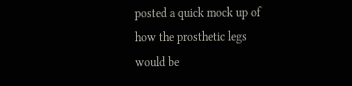posted a quick mock up of how the prosthetic legs would be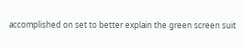accomplished on set to better explain the green screen suit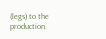(legs) to the production.